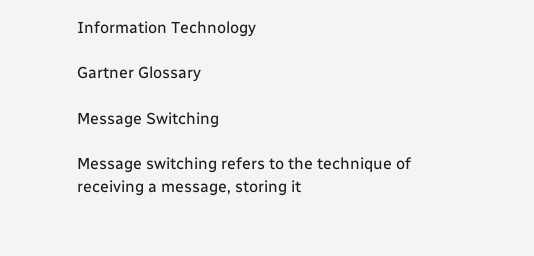Information Technology

Gartner Glossary

Message Switching

Message switching refers to the technique of receiving a message, storing it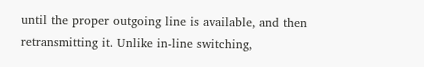until the proper outgoing line is available, and then retransmitting it. Unlike in-line switching,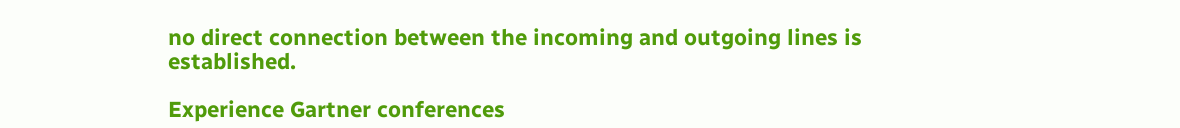no direct connection between the incoming and outgoing lines is established.

Experience Gartner conferences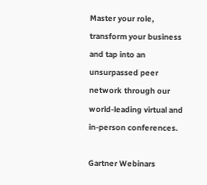Master your role, transform your business and tap into an unsurpassed peer network through our world-leading virtual and in-person conferences.

Gartner Webinars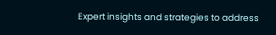Expert insights and strategies to address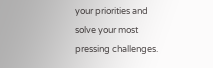your priorities and solve your most pressing challenges.